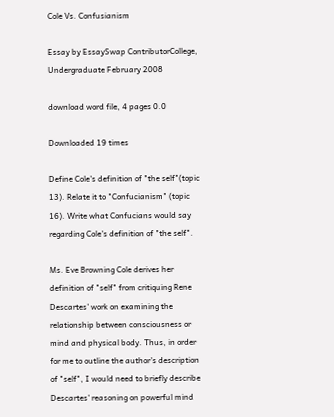Cole Vs. Confusianism

Essay by EssaySwap ContributorCollege, Undergraduate February 2008

download word file, 4 pages 0.0

Downloaded 19 times

Define Cole's definition of "the self"(topic 13). Relate it to "Confucianism" (topic 16). Write what Confucians would say regarding Cole's definition of "the self".

Ms. Eve Browning Cole derives her definition of "self" from critiquing Rene Descartes' work on examining the relationship between consciousness or mind and physical body. Thus, in order for me to outline the author's description of "self", I would need to briefly describe Descartes' reasoning on powerful mind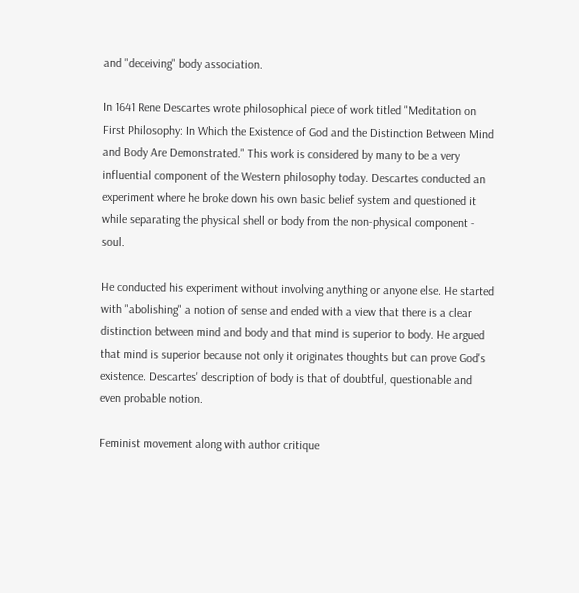and "deceiving" body association.

In 1641 Rene Descartes wrote philosophical piece of work titled "Meditation on First Philosophy: In Which the Existence of God and the Distinction Between Mind and Body Are Demonstrated." This work is considered by many to be a very influential component of the Western philosophy today. Descartes conducted an experiment where he broke down his own basic belief system and questioned it while separating the physical shell or body from the non-physical component - soul.

He conducted his experiment without involving anything or anyone else. He started with "abolishing" a notion of sense and ended with a view that there is a clear distinction between mind and body and that mind is superior to body. He argued that mind is superior because not only it originates thoughts but can prove God's existence. Descartes' description of body is that of doubtful, questionable and even probable notion.

Feminist movement along with author critique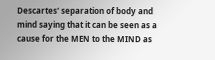Descartes' separation of body and mind saying that it can be seen as a cause for the MEN to the MIND as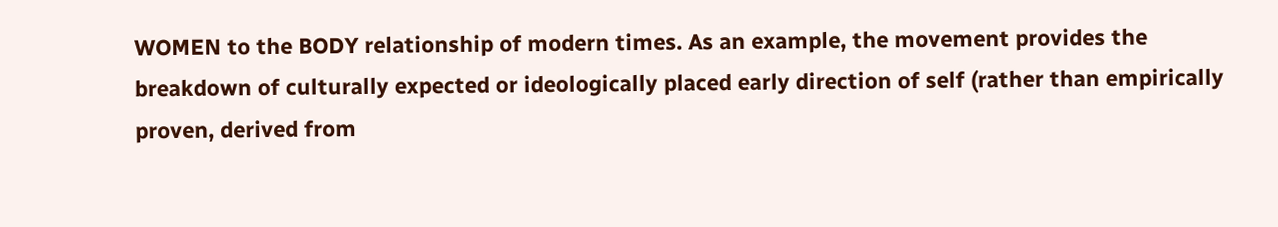WOMEN to the BODY relationship of modern times. As an example, the movement provides the breakdown of culturally expected or ideologically placed early direction of self (rather than empirically proven, derived from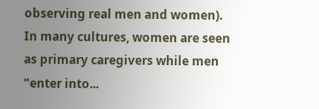observing real men and women). In many cultures, women are seen as primary caregivers while men "enter into...